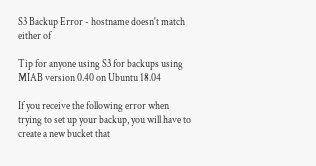S3 Backup Error - hostname doesn't match either of

Tip for anyone using S3 for backups using MIAB version 0.40 on Ubuntu 18.04

If you receive the following error when trying to set up your backup, you will have to create a new bucket that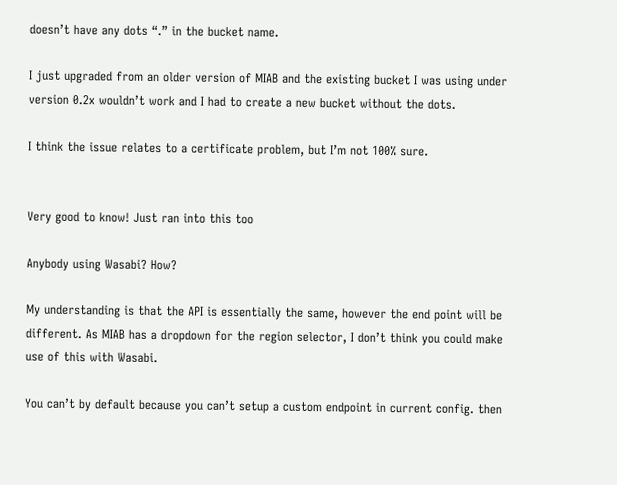doesn’t have any dots “.” in the bucket name.

I just upgraded from an older version of MIAB and the existing bucket I was using under version 0.2x wouldn’t work and I had to create a new bucket without the dots.

I think the issue relates to a certificate problem, but I’m not 100% sure.


Very good to know! Just ran into this too

Anybody using Wasabi? How?

My understanding is that the API is essentially the same, however the end point will be different. As MIAB has a dropdown for the region selector, I don’t think you could make use of this with Wasabi.

You can’t by default because you can’t setup a custom endpoint in current config. then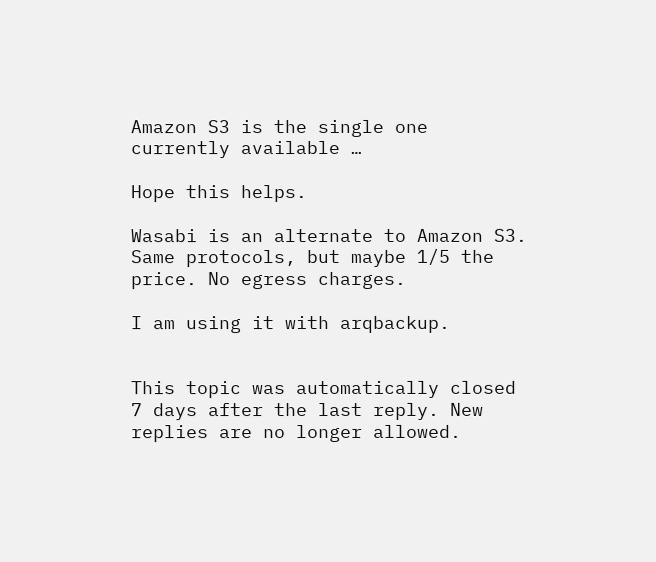Amazon S3 is the single one currently available …

Hope this helps.

Wasabi is an alternate to Amazon S3. Same protocols, but maybe 1/5 the price. No egress charges.

I am using it with arqbackup.


This topic was automatically closed 7 days after the last reply. New replies are no longer allowed.